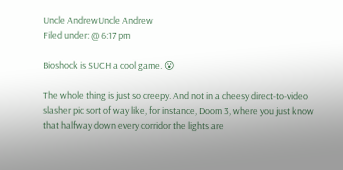Uncle AndrewUncle Andrew
Filed under: @ 6:17 pm

Bioshock is SUCH a cool game. 😮

The whole thing is just so creepy. And not in a cheesy direct-to-video slasher pic sort of way like, for instance, Doom 3, where you just know that halfway down every corridor the lights are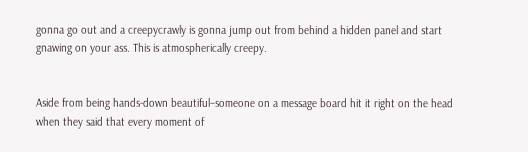gonna go out and a creepycrawly is gonna jump out from behind a hidden panel and start gnawing on your ass. This is atmospherically creepy.


Aside from being hands-down beautiful–someone on a message board hit it right on the head when they said that every moment of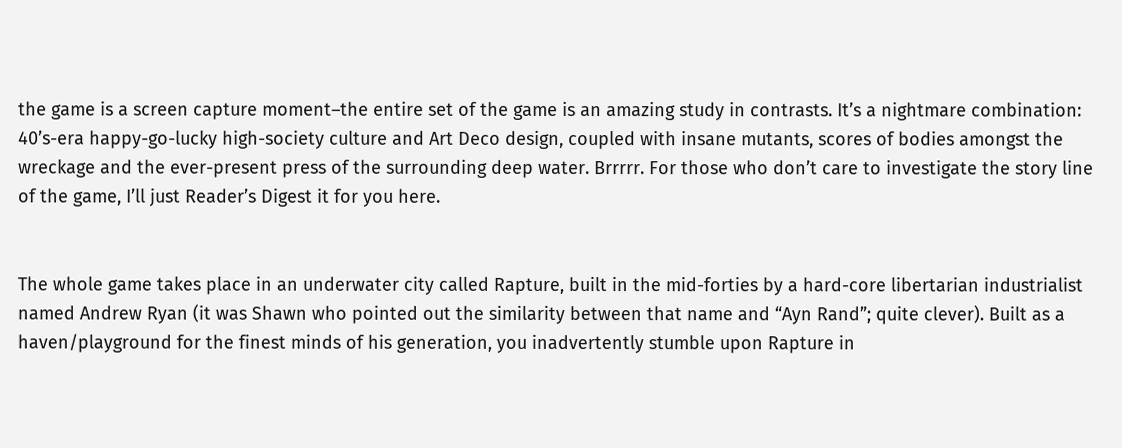the game is a screen capture moment–the entire set of the game is an amazing study in contrasts. It’s a nightmare combination: 40’s-era happy-go-lucky high-society culture and Art Deco design, coupled with insane mutants, scores of bodies amongst the wreckage and the ever-present press of the surrounding deep water. Brrrrr. For those who don’t care to investigate the story line of the game, I’ll just Reader’s Digest it for you here.


The whole game takes place in an underwater city called Rapture, built in the mid-forties by a hard-core libertarian industrialist named Andrew Ryan (it was Shawn who pointed out the similarity between that name and “Ayn Rand”; quite clever). Built as a haven/playground for the finest minds of his generation, you inadvertently stumble upon Rapture in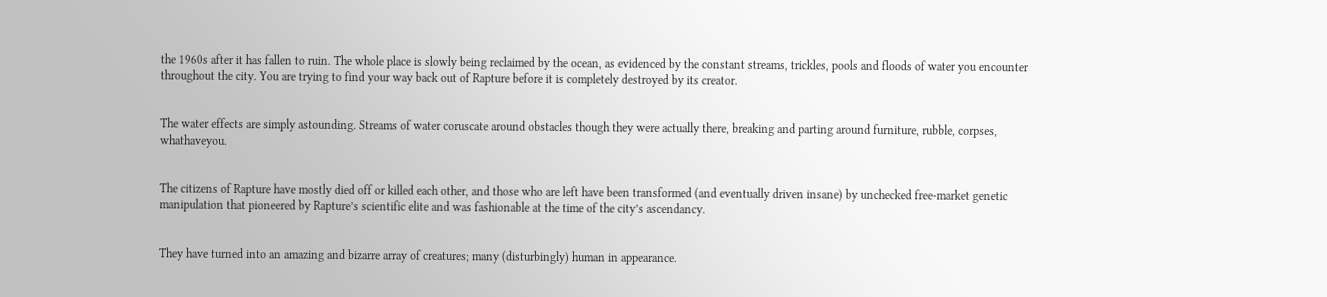the 1960s after it has fallen to ruin. The whole place is slowly being reclaimed by the ocean, as evidenced by the constant streams, trickles, pools and floods of water you encounter throughout the city. You are trying to find your way back out of Rapture before it is completely destroyed by its creator.


The water effects are simply astounding. Streams of water coruscate around obstacles though they were actually there, breaking and parting around furniture, rubble, corpses, whathaveyou.


The citizens of Rapture have mostly died off or killed each other, and those who are left have been transformed (and eventually driven insane) by unchecked free-market genetic manipulation that pioneered by Rapture’s scientific elite and was fashionable at the time of the city’s ascendancy.


They have turned into an amazing and bizarre array of creatures; many (disturbingly) human in appearance.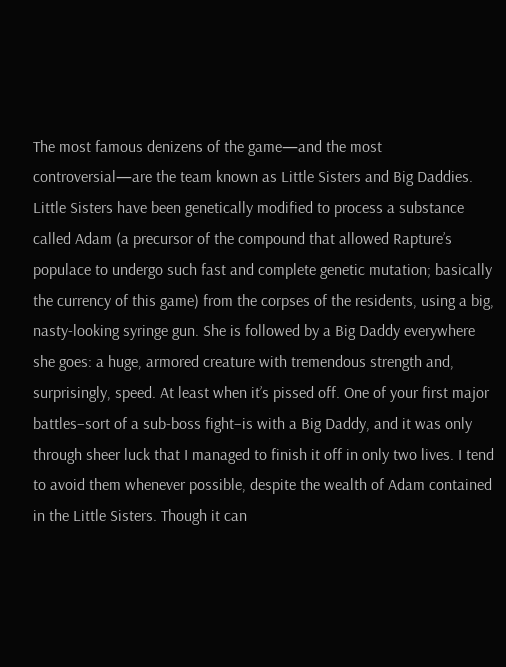The most famous denizens of the game—and the most controversial—are the team known as Little Sisters and Big Daddies. Little Sisters have been genetically modified to process a substance called Adam (a precursor of the compound that allowed Rapture’s populace to undergo such fast and complete genetic mutation; basically the currency of this game) from the corpses of the residents, using a big, nasty-looking syringe gun. She is followed by a Big Daddy everywhere she goes: a huge, armored creature with tremendous strength and, surprisingly, speed. At least when it’s pissed off. One of your first major battles–sort of a sub-boss fight–is with a Big Daddy, and it was only through sheer luck that I managed to finish it off in only two lives. I tend to avoid them whenever possible, despite the wealth of Adam contained in the Little Sisters. Though it can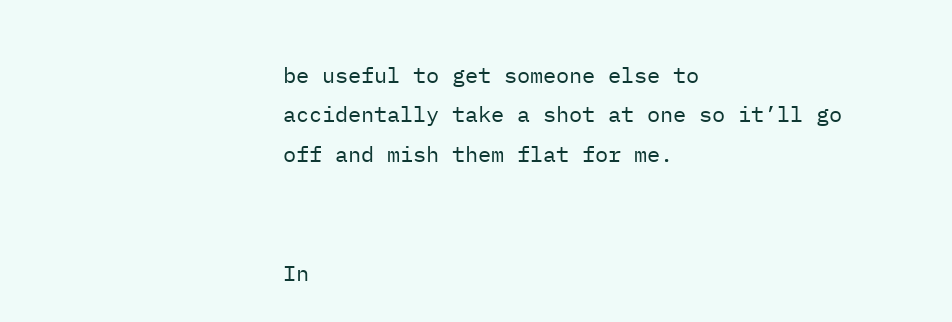be useful to get someone else to accidentally take a shot at one so it’ll go off and mish them flat for me.


In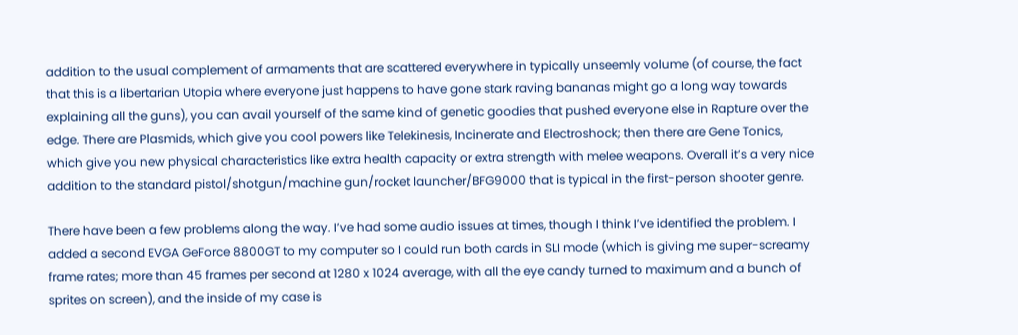addition to the usual complement of armaments that are scattered everywhere in typically unseemly volume (of course, the fact that this is a libertarian Utopia where everyone just happens to have gone stark raving bananas might go a long way towards explaining all the guns), you can avail yourself of the same kind of genetic goodies that pushed everyone else in Rapture over the edge. There are Plasmids, which give you cool powers like Telekinesis, Incinerate and Electroshock; then there are Gene Tonics, which give you new physical characteristics like extra health capacity or extra strength with melee weapons. Overall it’s a very nice addition to the standard pistol/shotgun/machine gun/rocket launcher/BFG9000 that is typical in the first-person shooter genre.

There have been a few problems along the way. I’ve had some audio issues at times, though I think I’ve identified the problem. I added a second EVGA GeForce 8800GT to my computer so I could run both cards in SLI mode (which is giving me super-screamy frame rates; more than 45 frames per second at 1280 x 1024 average, with all the eye candy turned to maximum and a bunch of sprites on screen), and the inside of my case is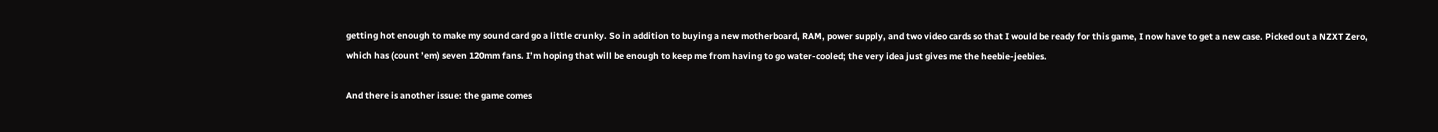getting hot enough to make my sound card go a little crunky. So in addition to buying a new motherboard, RAM, power supply, and two video cards so that I would be ready for this game, I now have to get a new case. Picked out a NZXT Zero, which has (count ’em) seven 120mm fans. I’m hoping that will be enough to keep me from having to go water-cooled; the very idea just gives me the heebie-jeebies.

And there is another issue: the game comes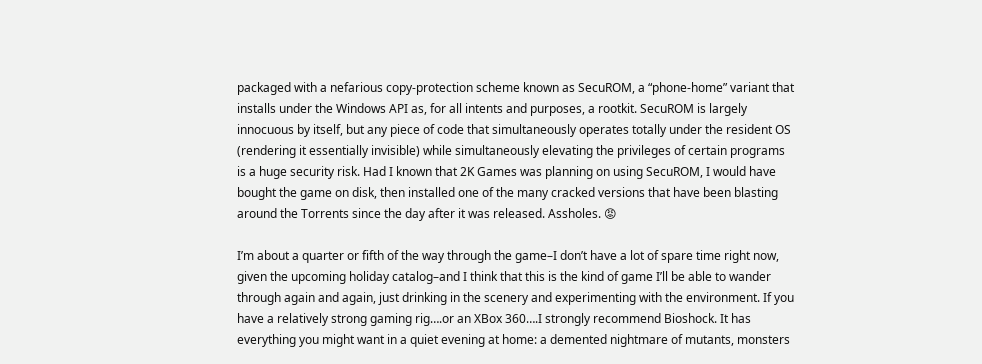packaged with a nefarious copy-protection scheme known as SecuROM, a “phone-home” variant that installs under the Windows API as, for all intents and purposes, a rootkit. SecuROM is largely innocuous by itself, but any piece of code that simultaneously operates totally under the resident OS (rendering it essentially invisible) while simultaneously elevating the privileges of certain programs is a huge security risk. Had I known that 2K Games was planning on using SecuROM, I would have bought the game on disk, then installed one of the many cracked versions that have been blasting around the Torrents since the day after it was released. Assholes. 😡

I’m about a quarter or fifth of the way through the game–I don’t have a lot of spare time right now, given the upcoming holiday catalog–and I think that this is the kind of game I’ll be able to wander through again and again, just drinking in the scenery and experimenting with the environment. If you have a relatively strong gaming rig….or an XBox 360….I strongly recommend Bioshock. It has everything you might want in a quiet evening at home: a demented nightmare of mutants, monsters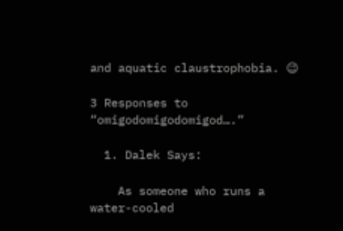and aquatic claustrophobia. 😉

3 Responses to “omigodomigodomigod….”

  1. Dalek Says:

    As someone who runs a water-cooled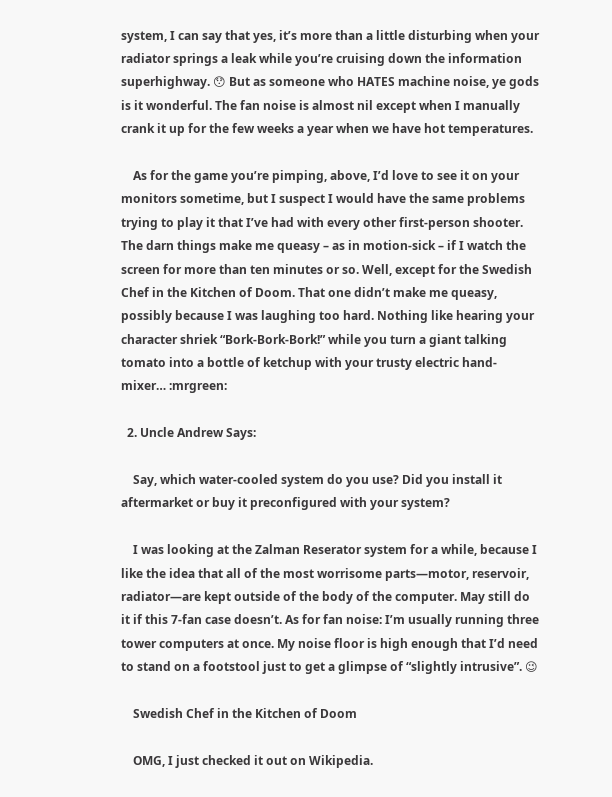system, I can say that yes, it’s more than a little disturbing when your radiator springs a leak while you’re cruising down the information superhighway. 😯 But as someone who HATES machine noise, ye gods is it wonderful. The fan noise is almost nil except when I manually crank it up for the few weeks a year when we have hot temperatures.

    As for the game you’re pimping, above, I’d love to see it on your monitors sometime, but I suspect I would have the same problems trying to play it that I’ve had with every other first-person shooter. The darn things make me queasy – as in motion-sick – if I watch the screen for more than ten minutes or so. Well, except for the Swedish Chef in the Kitchen of Doom. That one didn’t make me queasy, possibly because I was laughing too hard. Nothing like hearing your character shriek “Bork-Bork-Bork!” while you turn a giant talking tomato into a bottle of ketchup with your trusty electric hand-mixer… :mrgreen:

  2. Uncle Andrew Says:

    Say, which water-cooled system do you use? Did you install it aftermarket or buy it preconfigured with your system?

    I was looking at the Zalman Reserator system for a while, because I like the idea that all of the most worrisome parts—motor, reservoir, radiator—are kept outside of the body of the computer. May still do it if this 7-fan case doesn’t. As for fan noise: I’m usually running three tower computers at once. My noise floor is high enough that I’d need to stand on a footstool just to get a glimpse of “slightly intrusive”. 😉

    Swedish Chef in the Kitchen of Doom

    OMG, I just checked it out on Wikipedia.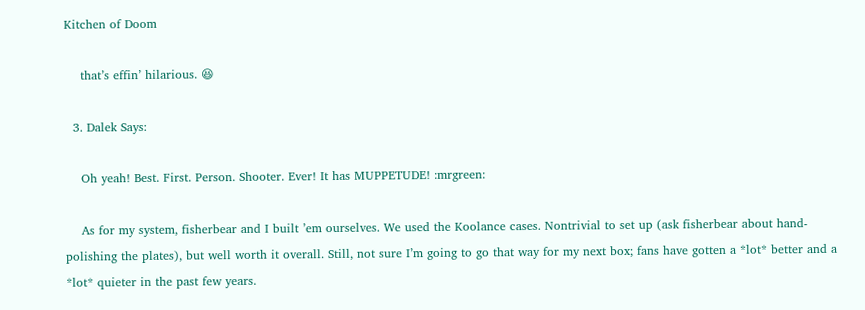Kitchen of Doom

    that’s effin’ hilarious. 😆

  3. Dalek Says:

    Oh yeah! Best. First. Person. Shooter. Ever! It has MUPPETUDE! :mrgreen:

    As for my system, fisherbear and I built ’em ourselves. We used the Koolance cases. Nontrivial to set up (ask fisherbear about hand-polishing the plates), but well worth it overall. Still, not sure I’m going to go that way for my next box; fans have gotten a *lot* better and a *lot* quieter in the past few years.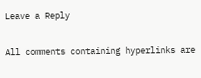Leave a Reply

All comments containing hyperlinks are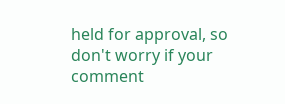held for approval, so don't worry if your comment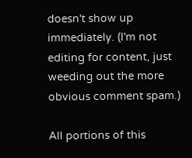doesn't show up immediately. (I'm not editing for content, just weeding out the more obvious comment spam.)

All portions of this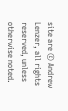site are © Andrew Lenzer, all rights reserved, unless otherwise noted.